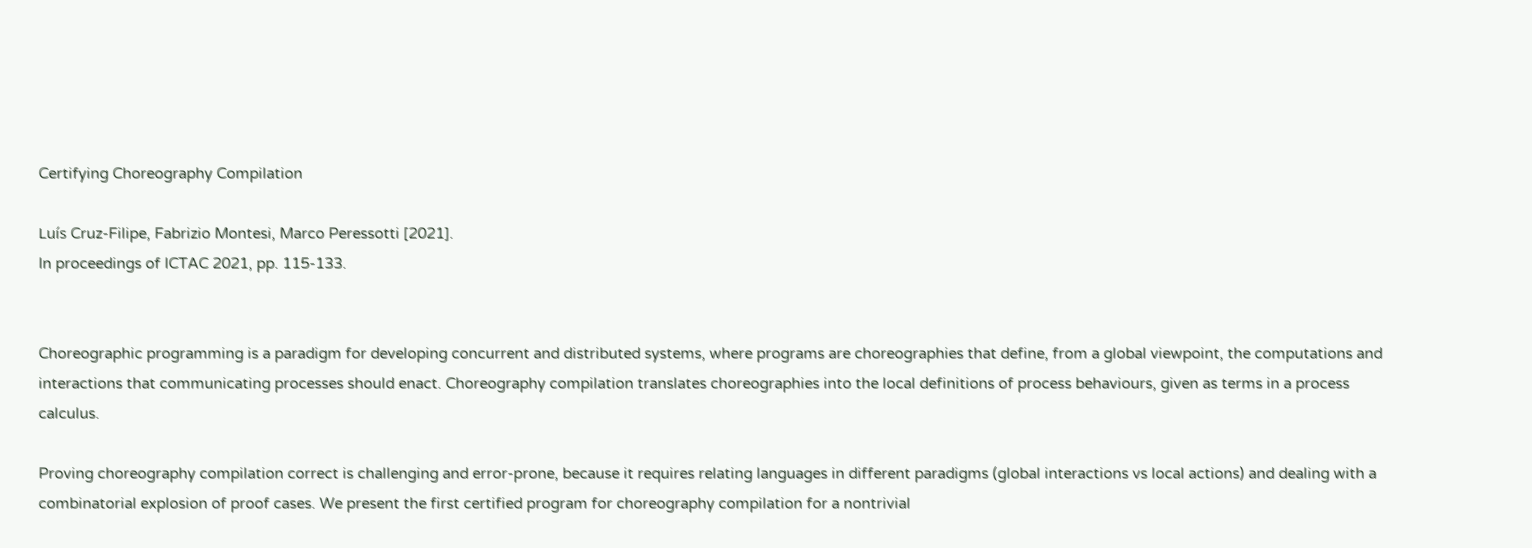Certifying Choreography Compilation

Luís Cruz-Filipe, Fabrizio Montesi, Marco Peressotti [2021].
In proceedings of ICTAC 2021, pp. 115-133.


Choreographic programming is a paradigm for developing concurrent and distributed systems, where programs are choreographies that define, from a global viewpoint, the computations and interactions that communicating processes should enact. Choreography compilation translates choreographies into the local definitions of process behaviours, given as terms in a process calculus.

Proving choreography compilation correct is challenging and error-prone, because it requires relating languages in different paradigms (global interactions vs local actions) and dealing with a combinatorial explosion of proof cases. We present the first certified program for choreography compilation for a nontrivial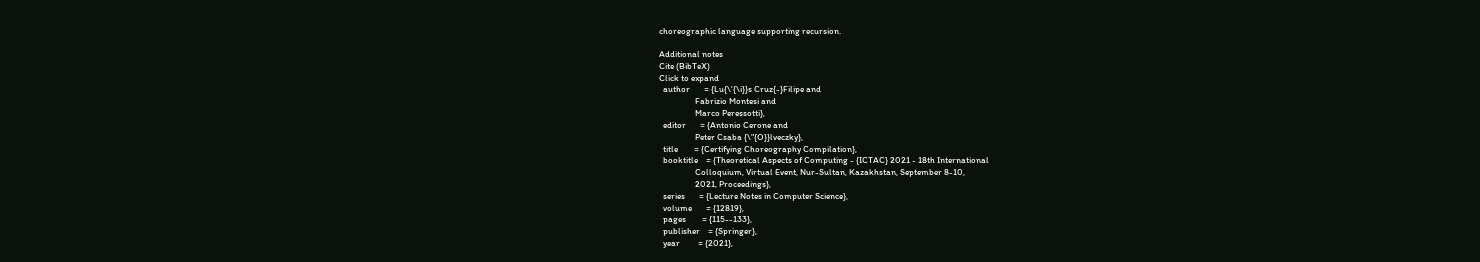choreographic language supporting recursion.

Additional notes
Cite (BibTeX)
Click to expand
  author       = {Lu{\'{\i}}s Cruz{-}Filipe and
                  Fabrizio Montesi and
                  Marco Peressotti},
  editor       = {Antonio Cerone and
                  Peter Csaba {\"{O}}lveczky},
  title        = {Certifying Choreography Compilation},
  booktitle    = {Theoretical Aspects of Computing - {ICTAC} 2021 - 18th International
                  Colloquium, Virtual Event, Nur-Sultan, Kazakhstan, September 8-10,
                  2021, Proceedings},
  series       = {Lecture Notes in Computer Science},
  volume       = {12819},
  pages        = {115--133},
  publisher    = {Springer},
  year         = {2021},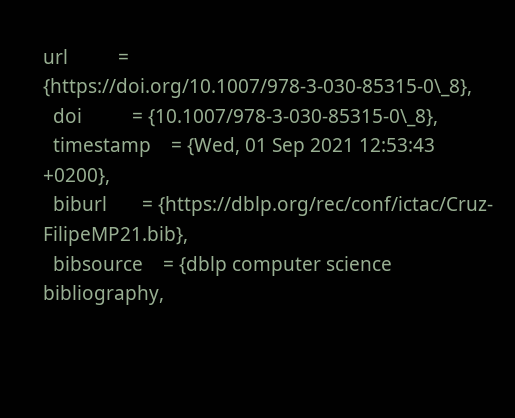url          = {https://doi.org/10.1007/978-3-030-85315-0\_8},
  doi          = {10.1007/978-3-030-85315-0\_8},
  timestamp    = {Wed, 01 Sep 2021 12:53:43 +0200},
  biburl       = {https://dblp.org/rec/conf/ictac/Cruz-FilipeMP21.bib},
  bibsource    = {dblp computer science bibliography,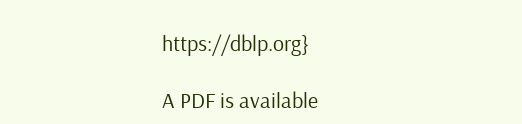https://dblp.org}

A PDF is available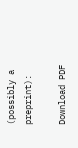(possibly a preprint):

Download PDF